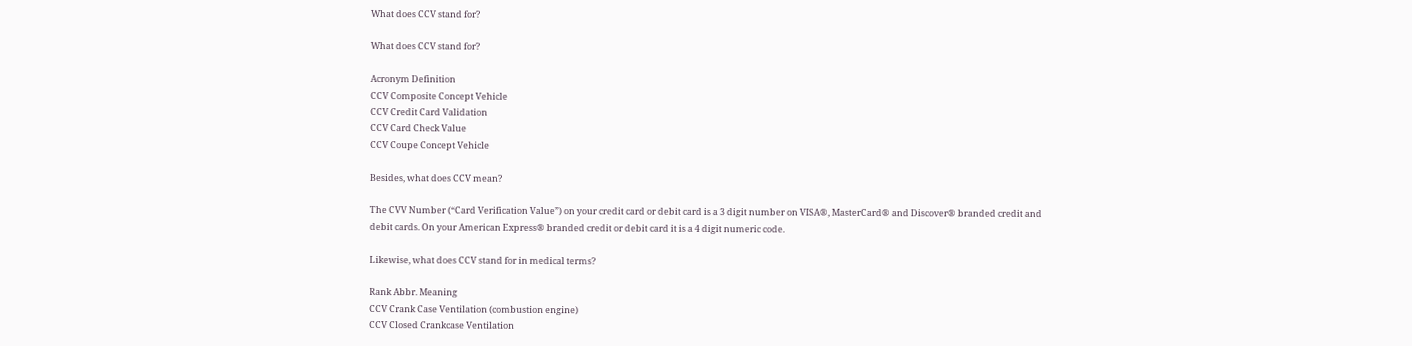What does CCV stand for?

What does CCV stand for?

Acronym Definition
CCV Composite Concept Vehicle
CCV Credit Card Validation
CCV Card Check Value
CCV Coupe Concept Vehicle

Besides, what does CCV mean?

The CVV Number (“Card Verification Value”) on your credit card or debit card is a 3 digit number on VISA®, MasterCard® and Discover® branded credit and debit cards. On your American Express® branded credit or debit card it is a 4 digit numeric code.

Likewise, what does CCV stand for in medical terms?

Rank Abbr. Meaning
CCV Crank Case Ventilation (combustion engine)
CCV Closed Crankcase Ventilation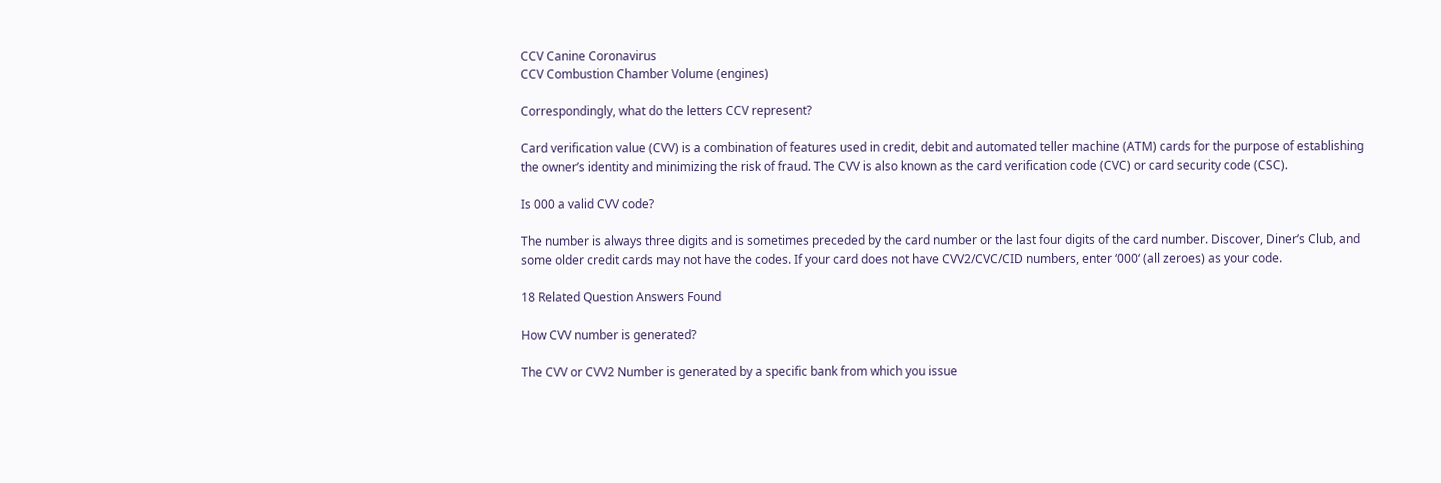CCV Canine Coronavirus
CCV Combustion Chamber Volume (engines)

Correspondingly, what do the letters CCV represent?

Card verification value (CVV) is a combination of features used in credit, debit and automated teller machine (ATM) cards for the purpose of establishing the owner’s identity and minimizing the risk of fraud. The CVV is also known as the card verification code (CVC) or card security code (CSC).

Is 000 a valid CVV code?

The number is always three digits and is sometimes preceded by the card number or the last four digits of the card number. Discover, Diner’s Club, and some older credit cards may not have the codes. If your card does not have CVV2/CVC/CID numbers, enter ‘000‘ (all zeroes) as your code.

18 Related Question Answers Found

How CVV number is generated?

The CVV or CVV2 Number is generated by a specific bank from which you issue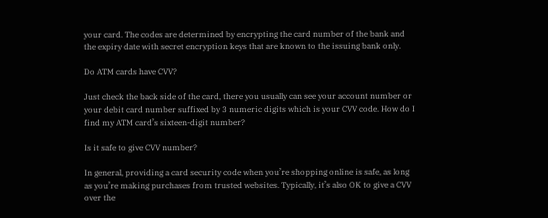your card. The codes are determined by encrypting the card number of the bank and the expiry date with secret encryption keys that are known to the issuing bank only.

Do ATM cards have CVV?

Just check the back side of the card, there you usually can see your account number or your debit card number suffixed by 3 numeric digits which is your CVV code. How do I find my ATM card’s sixteen-digit number?

Is it safe to give CVV number?

In general, providing a card security code when you’re shopping online is safe, as long as you’re making purchases from trusted websites. Typically, it’s also OK to give a CVV over the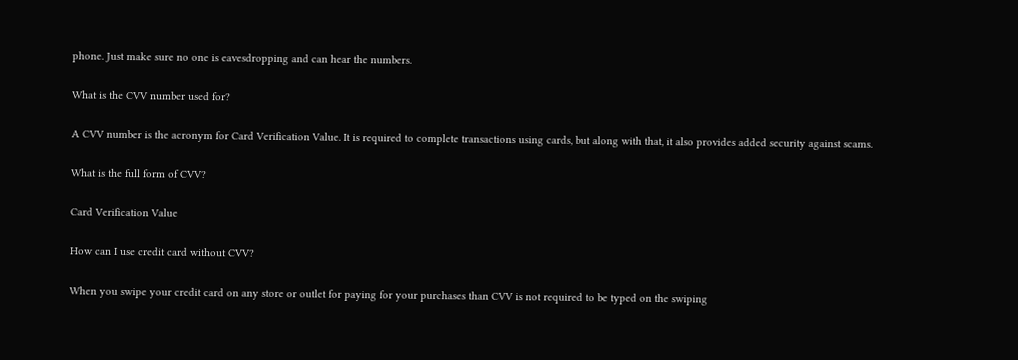phone. Just make sure no one is eavesdropping and can hear the numbers.

What is the CVV number used for?

A CVV number is the acronym for Card Verification Value. It is required to complete transactions using cards, but along with that, it also provides added security against scams.

What is the full form of CVV?

Card Verification Value

How can I use credit card without CVV?

When you swipe your credit card on any store or outlet for paying for your purchases than CVV is not required to be typed on the swiping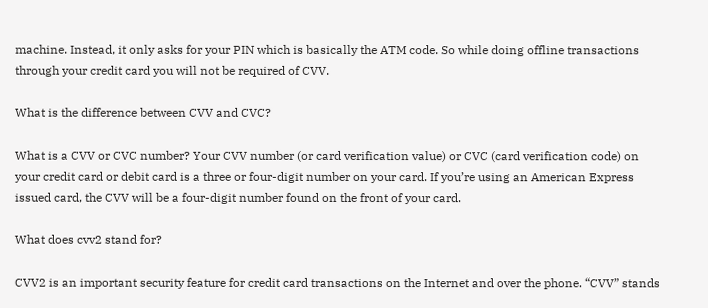machine. Instead, it only asks for your PIN which is basically the ATM code. So while doing offline transactions through your credit card you will not be required of CVV.

What is the difference between CVV and CVC?

What is a CVV or CVC number? Your CVV number (or card verification value) or CVC (card verification code) on your credit card or debit card is a three or four-digit number on your card. If you’re using an American Express issued card, the CVV will be a four-digit number found on the front of your card.

What does cvv2 stand for?

CVV2 is an important security feature for credit card transactions on the Internet and over the phone. “CVV” stands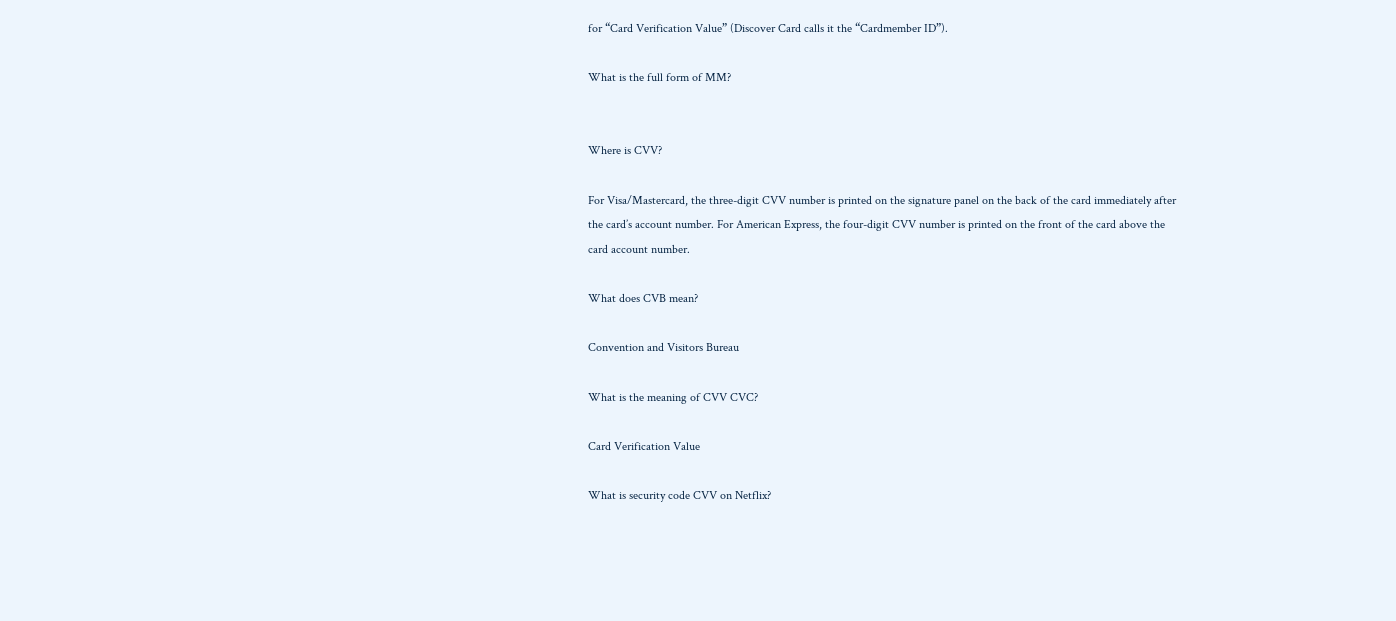for “Card Verification Value” (Discover Card calls it the “Cardmember ID”).

What is the full form of MM?


Where is CVV?

For Visa/Mastercard, the three-digit CVV number is printed on the signature panel on the back of the card immediately after the card’s account number. For American Express, the four-digit CVV number is printed on the front of the card above the card account number.

What does CVB mean?

Convention and Visitors Bureau

What is the meaning of CVV CVC?

Card Verification Value

What is security code CVV on Netflix?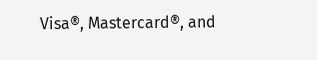Visa®, Mastercard®, and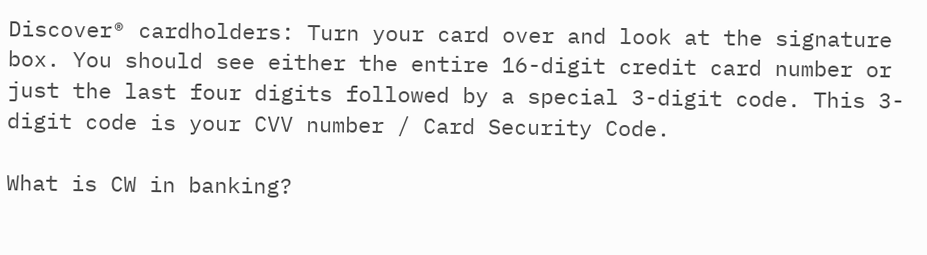Discover® cardholders: Turn your card over and look at the signature box. You should see either the entire 16-digit credit card number or just the last four digits followed by a special 3-digit code. This 3-digit code is your CVV number / Card Security Code.

What is CW in banking?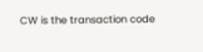CW is the transaction code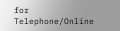for Telephone/Online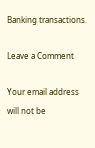Banking transactions.

Leave a Comment

Your email address will not be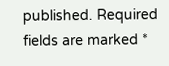published. Required fields are marked *